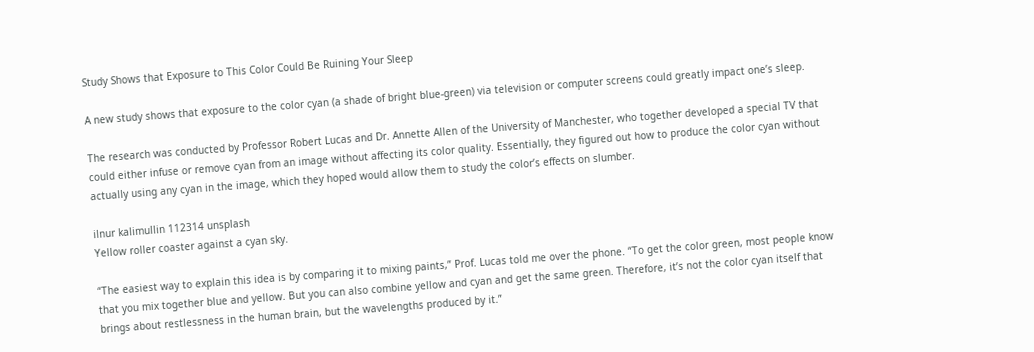Study Shows that Exposure to This Color Could Be Ruining Your Sleep

A new study shows that exposure to the color cyan (a shade of bright blue-green) via television or computer screens could greatly impact one’s sleep.

The research was conducted by Professor Robert Lucas and Dr. Annette Allen of the University of Manchester, who together developed a special TV that could either infuse or remove cyan from an image without affecting its color quality. Essentially, they figured out how to produce the color cyan without actually using any cyan in the image, which they hoped would allow them to study the color’s effects on slumber.

ilnur kalimullin 112314 unsplash
Yellow roller coaster against a cyan sky.

“The easiest way to explain this idea is by comparing it to mixing paints,” Prof. Lucas told me over the phone. “To get the color green, most people know that you mix together blue and yellow. But you can also combine yellow and cyan and get the same green. Therefore, it’s not the color cyan itself that brings about restlessness in the human brain, but the wavelengths produced by it.”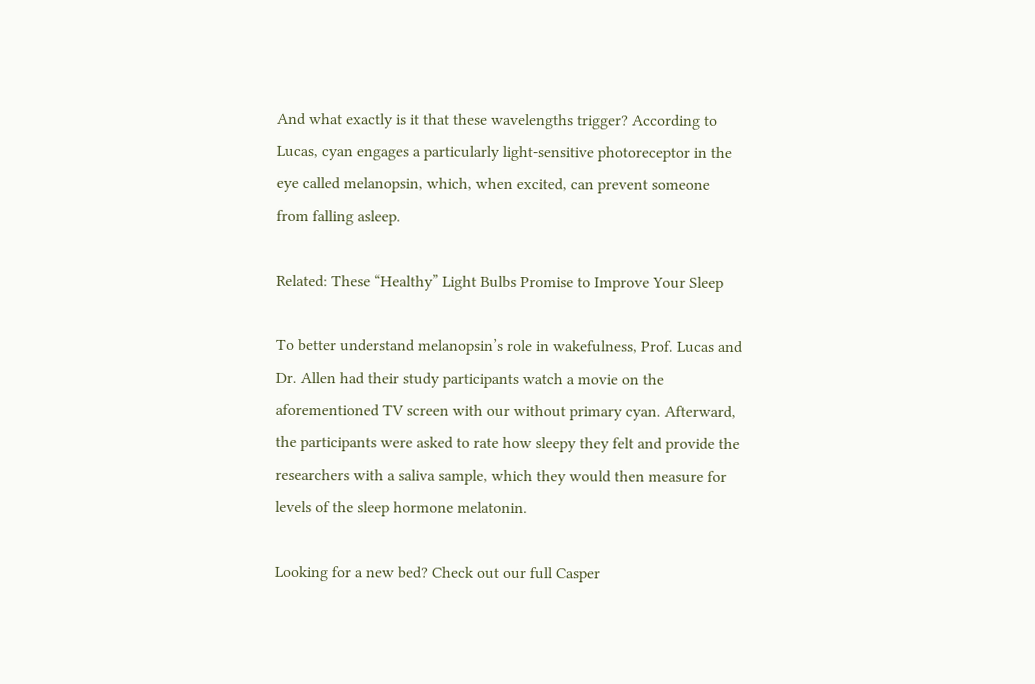And what exactly is it that these wavelengths trigger? According to Lucas, cyan engages a particularly light-sensitive photoreceptor in the eye called melanopsin, which, when excited, can prevent someone from falling asleep.

Related: These “Healthy” Light Bulbs Promise to Improve Your Sleep

To better understand melanopsin’s role in wakefulness, Prof. Lucas and Dr. Allen had their study participants watch a movie on the aforementioned TV screen with our without primary cyan. Afterward, the participants were asked to rate how sleepy they felt and provide the researchers with a saliva sample, which they would then measure for levels of the sleep hormone melatonin.

Looking for a new bed? Check out our full Casper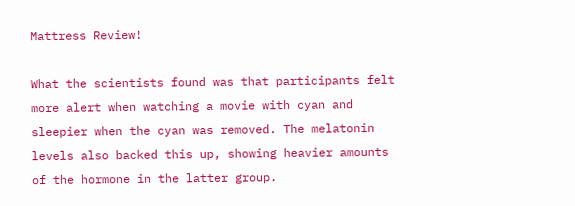Mattress Review!

What the scientists found was that participants felt more alert when watching a movie with cyan and sleepier when the cyan was removed. The melatonin levels also backed this up, showing heavier amounts of the hormone in the latter group.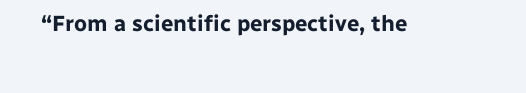“From a scientific perspective, the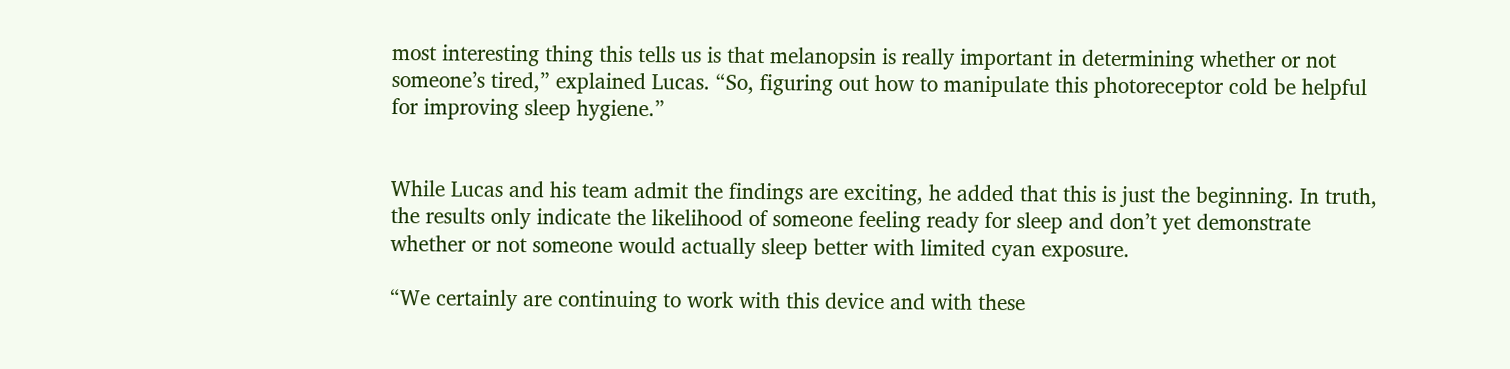most interesting thing this tells us is that melanopsin is really important in determining whether or not someone’s tired,” explained Lucas. “So, figuring out how to manipulate this photoreceptor cold be helpful for improving sleep hygiene.”


While Lucas and his team admit the findings are exciting, he added that this is just the beginning. In truth, the results only indicate the likelihood of someone feeling ready for sleep and don’t yet demonstrate whether or not someone would actually sleep better with limited cyan exposure.

“We certainly are continuing to work with this device and with these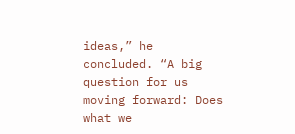ideas,” he concluded. “A big question for us moving forward: Does what we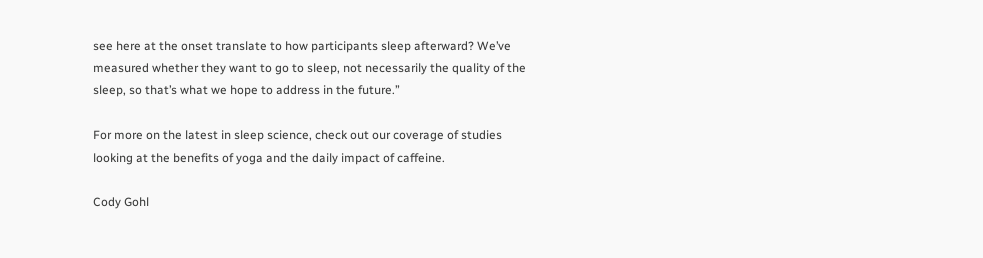see here at the onset translate to how participants sleep afterward? We’ve measured whether they want to go to sleep, not necessarily the quality of the sleep, so that’s what we hope to address in the future.”

For more on the latest in sleep science, check out our coverage of studies looking at the benefits of yoga and the daily impact of caffeine.

Cody Gohl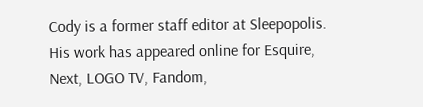Cody is a former staff editor at Sleepopolis. His work has appeared online for Esquire, Next, LOGO TV, Fandom,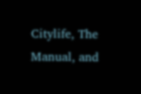Citylife, The Manual, and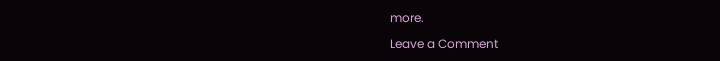more.

Leave a Comment